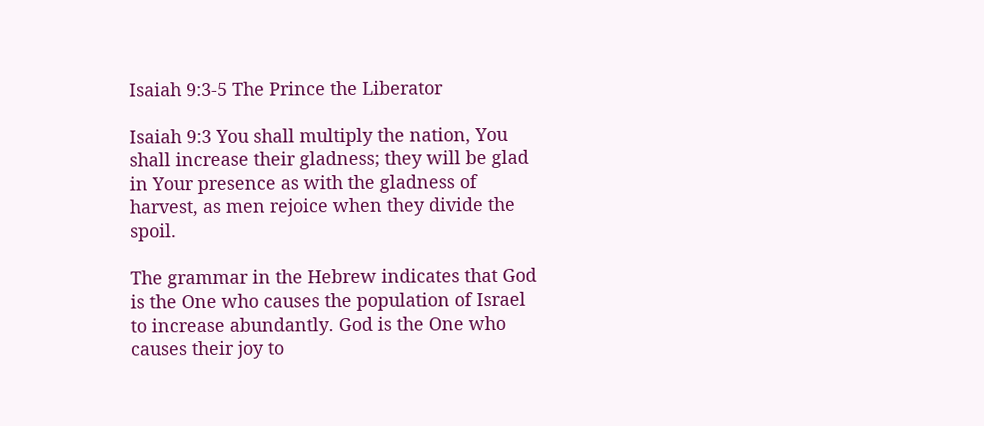Isaiah 9:3-5 The Prince the Liberator

Isaiah 9:3 You shall multiply the nation, You shall increase their gladness; they will be glad in Your presence as with the gladness of harvest, as men rejoice when they divide the spoil.

The grammar in the Hebrew indicates that God is the One who causes the population of Israel to increase abundantly. God is the One who causes their joy to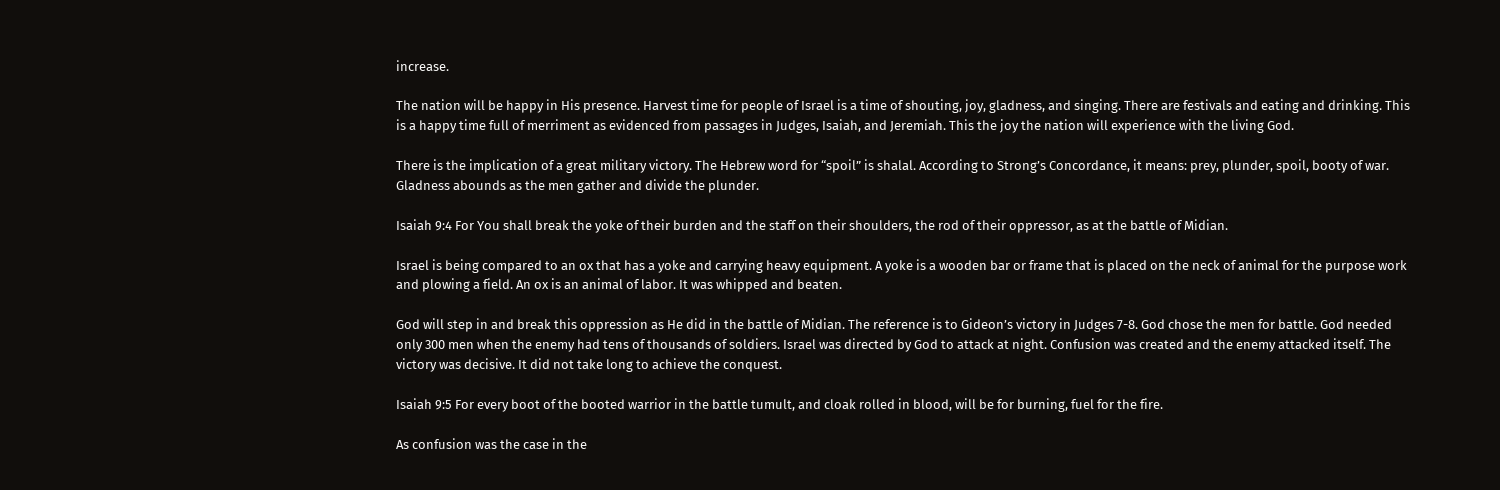increase.

The nation will be happy in His presence. Harvest time for people of Israel is a time of shouting, joy, gladness, and singing. There are festivals and eating and drinking. This is a happy time full of merriment as evidenced from passages in Judges, Isaiah, and Jeremiah. This the joy the nation will experience with the living God.

There is the implication of a great military victory. The Hebrew word for “spoil” is shalal. According to Strong’s Concordance, it means: prey, plunder, spoil, booty of war. Gladness abounds as the men gather and divide the plunder.

Isaiah 9:4 For You shall break the yoke of their burden and the staff on their shoulders, the rod of their oppressor, as at the battle of Midian.

Israel is being compared to an ox that has a yoke and carrying heavy equipment. A yoke is a wooden bar or frame that is placed on the neck of animal for the purpose work and plowing a field. An ox is an animal of labor. It was whipped and beaten.

God will step in and break this oppression as He did in the battle of Midian. The reference is to Gideon’s victory in Judges 7-8. God chose the men for battle. God needed only 300 men when the enemy had tens of thousands of soldiers. Israel was directed by God to attack at night. Confusion was created and the enemy attacked itself. The victory was decisive. It did not take long to achieve the conquest.

Isaiah 9:5 For every boot of the booted warrior in the battle tumult, and cloak rolled in blood, will be for burning, fuel for the fire.

As confusion was the case in the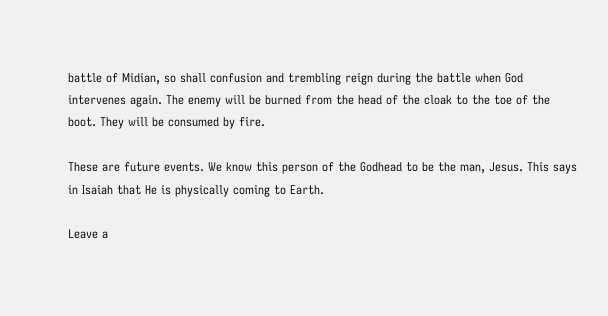battle of Midian, so shall confusion and trembling reign during the battle when God intervenes again. The enemy will be burned from the head of the cloak to the toe of the boot. They will be consumed by fire.

These are future events. We know this person of the Godhead to be the man, Jesus. This says in Isaiah that He is physically coming to Earth.

Leave a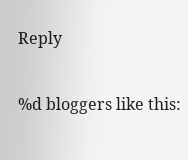Reply

%d bloggers like this: